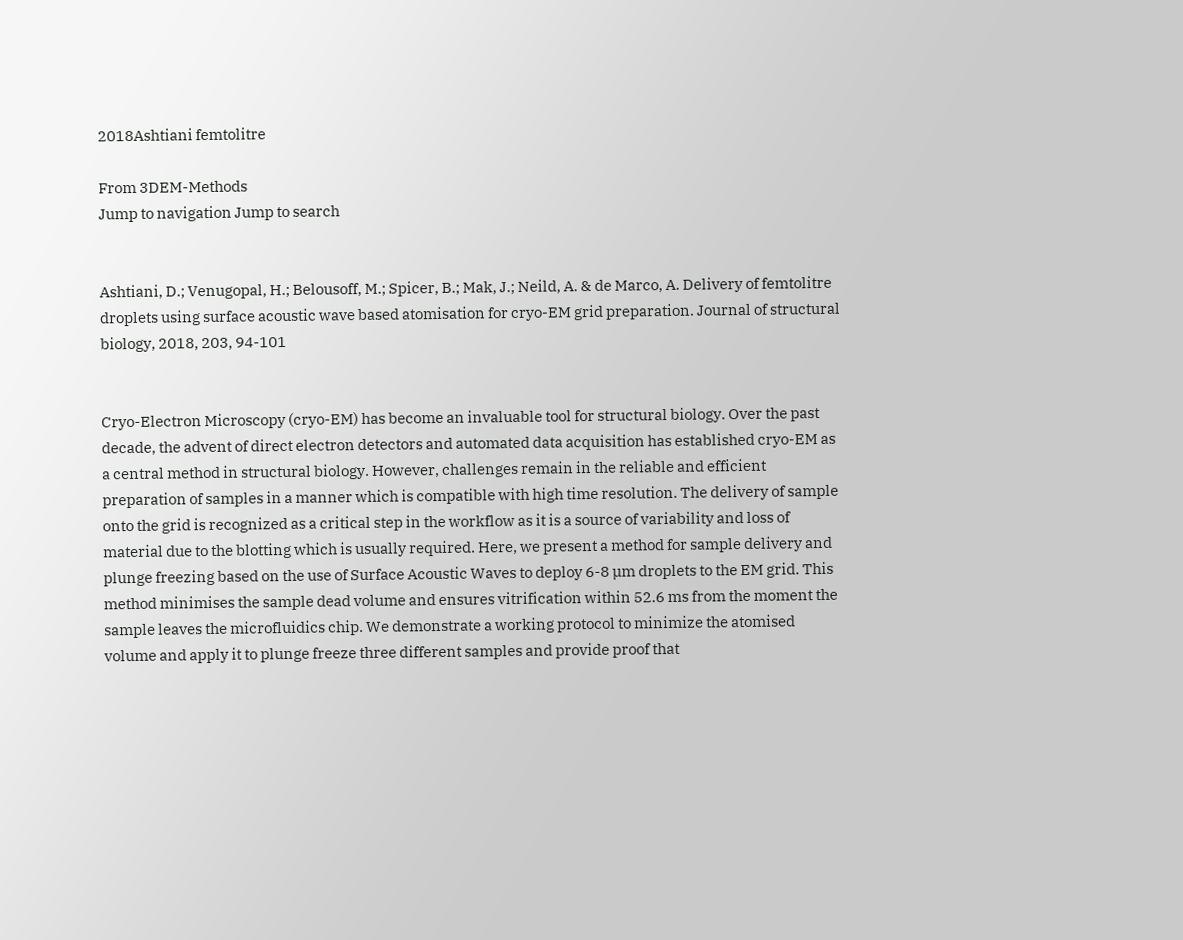2018Ashtiani femtolitre

From 3DEM-Methods
Jump to navigation Jump to search


Ashtiani, D.; Venugopal, H.; Belousoff, M.; Spicer, B.; Mak, J.; Neild, A. & de Marco, A. Delivery of femtolitre droplets using surface acoustic wave based atomisation for cryo-EM grid preparation. Journal of structural biology, 2018, 203, 94-101


Cryo-Electron Microscopy (cryo-EM) has become an invaluable tool for structural biology. Over the past decade, the advent of direct electron detectors and automated data acquisition has established cryo-EM as a central method in structural biology. However, challenges remain in the reliable and efficient preparation of samples in a manner which is compatible with high time resolution. The delivery of sample onto the grid is recognized as a critical step in the workflow as it is a source of variability and loss of material due to the blotting which is usually required. Here, we present a method for sample delivery and plunge freezing based on the use of Surface Acoustic Waves to deploy 6-8 µm droplets to the EM grid. This method minimises the sample dead volume and ensures vitrification within 52.6 ms from the moment the sample leaves the microfluidics chip. We demonstrate a working protocol to minimize the atomised volume and apply it to plunge freeze three different samples and provide proof that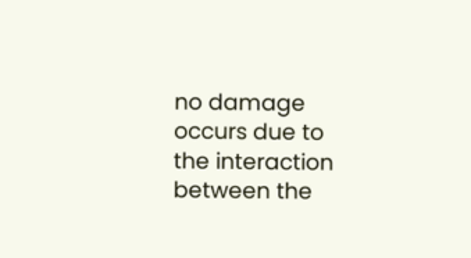no damage occurs due to the interaction between the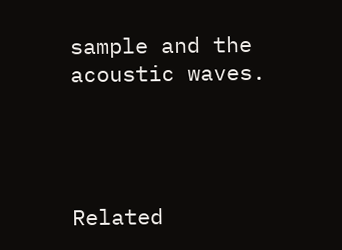sample and the acoustic waves.




Related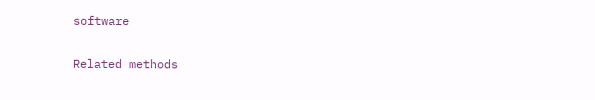software

Related methods